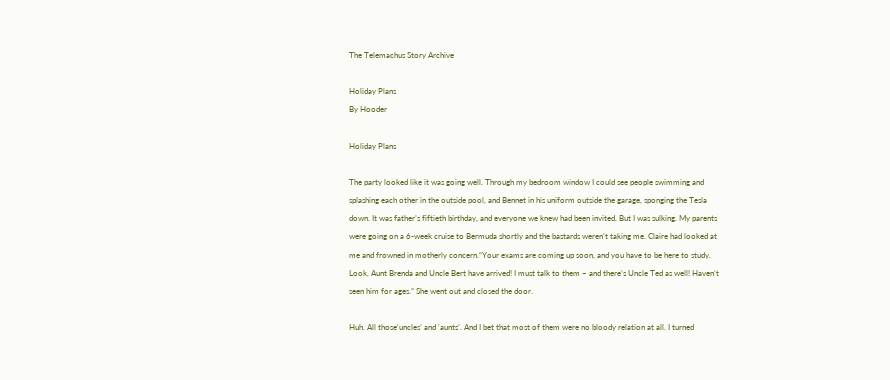The Telemachus Story Archive

Holiday Plans
By Hooder

Holiday Plans

The party looked like it was going well. Through my bedroom window I could see people swimming and splashing each other in the outside pool, and Bennet in his uniform outside the garage, sponging the Tesla down. It was father’s fiftieth birthday, and everyone we knew had been invited. But I was sulking. My parents were going on a 6-week cruise to Bermuda shortly and the bastards weren’t taking me. Claire had looked at me and frowned in motherly concern.“Your exams are coming up soon, and you have to be here to study. Look, Aunt Brenda and Uncle Bert have arrived! I must talk to them – and there’s Uncle Ted as well! Haven’t seen him for ages.” She went out and closed the door.

Huh. All those‘uncles’ and ‘aunts’. And I bet that most of them were no bloody relation at all. I turned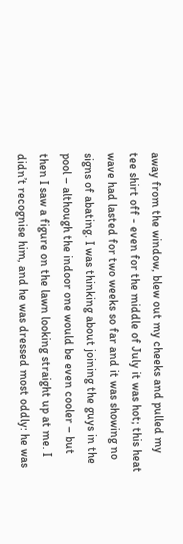away from the window, blew out my cheeks and pulled my tee shirt off - even for the middle of July it was hot; this heat wave had lasted for two weeks so far and it was showing no signs of abating. I was thinking about joining the guys in the pool – although the indoor one would be even cooler – but then I saw a figure on the lawn looking straight up at me. I didn’t recognise him, and he was dressed most oddly: he was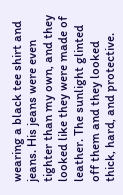wearing a black tee shirt and jeans. His jeans were even tighter than my own, and they looked like they were made of leather. The sunlight glinted off them and they looked thick, hard, and protective.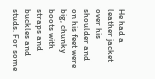He had a leather jacket over his shoulder and on his feet were big, chunky boots with straps and buckles and studs. For some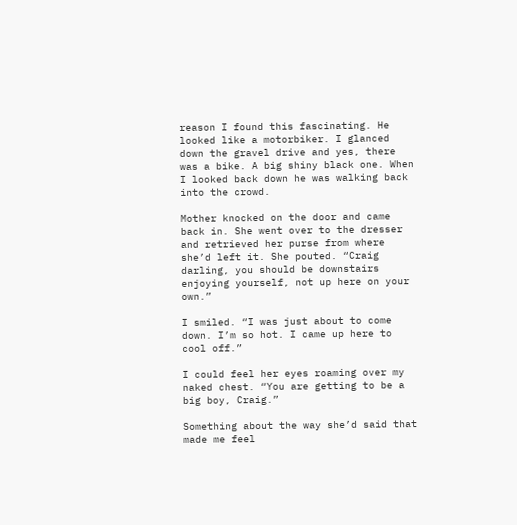reason I found this fascinating. He looked like a motorbiker. I glanced down the gravel drive and yes, there was a bike. A big shiny black one. When I looked back down he was walking back into the crowd.

Mother knocked on the door and came back in. She went over to the dresser and retrieved her purse from where she’d left it. She pouted. “Craig darling, you should be downstairs enjoying yourself, not up here on your own.”

I smiled. “I was just about to come down. I’m so hot. I came up here to cool off.”

I could feel her eyes roaming over my naked chest. “You are getting to be a big boy, Craig.”

Something about the way she’d said that made me feel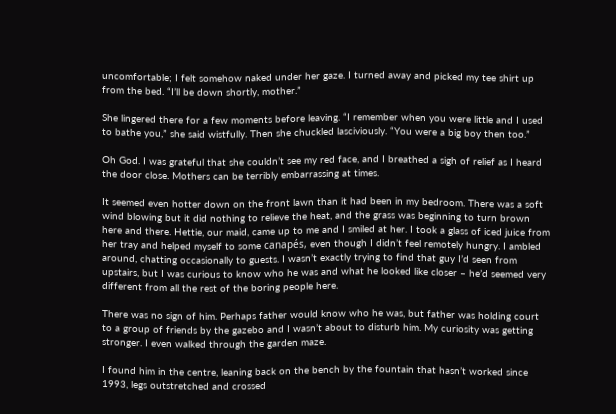uncomfortable; I felt somehow naked under her gaze. I turned away and picked my tee shirt up from the bed. “I’ll be down shortly, mother.”

She lingered there for a few moments before leaving. “I remember when you were little and I used to bathe you,” she said wistfully. Then she chuckled lasciviously. “You were a big boy then too.”

Oh God. I was grateful that she couldn’t see my red face, and I breathed a sigh of relief as I heard the door close. Mothers can be terribly embarrassing at times.

It seemed even hotter down on the front lawn than it had been in my bedroom. There was a soft wind blowing but it did nothing to relieve the heat, and the grass was beginning to turn brown here and there. Hettie, our maid, came up to me and I smiled at her. I took a glass of iced juice from her tray and helped myself to some canapés, even though I didn’t feel remotely hungry. I ambled around, chatting occasionally to guests. I wasn’t exactly trying to find that guy I’d seen from upstairs, but I was curious to know who he was and what he looked like closer – he’d seemed very different from all the rest of the boring people here.

There was no sign of him. Perhaps father would know who he was, but father was holding court to a group of friends by the gazebo and I wasn’t about to disturb him. My curiosity was getting stronger. I even walked through the garden maze.

I found him in the centre, leaning back on the bench by the fountain that hasn’t worked since 1993, legs outstretched and crossed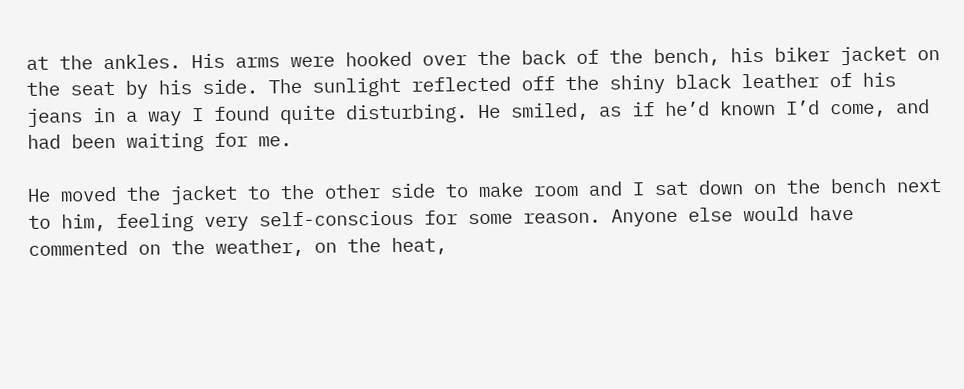at the ankles. His arms were hooked over the back of the bench, his biker jacket on the seat by his side. The sunlight reflected off the shiny black leather of his jeans in a way I found quite disturbing. He smiled, as if he’d known I’d come, and had been waiting for me.

He moved the jacket to the other side to make room and I sat down on the bench next to him, feeling very self-conscious for some reason. Anyone else would have commented on the weather, on the heat,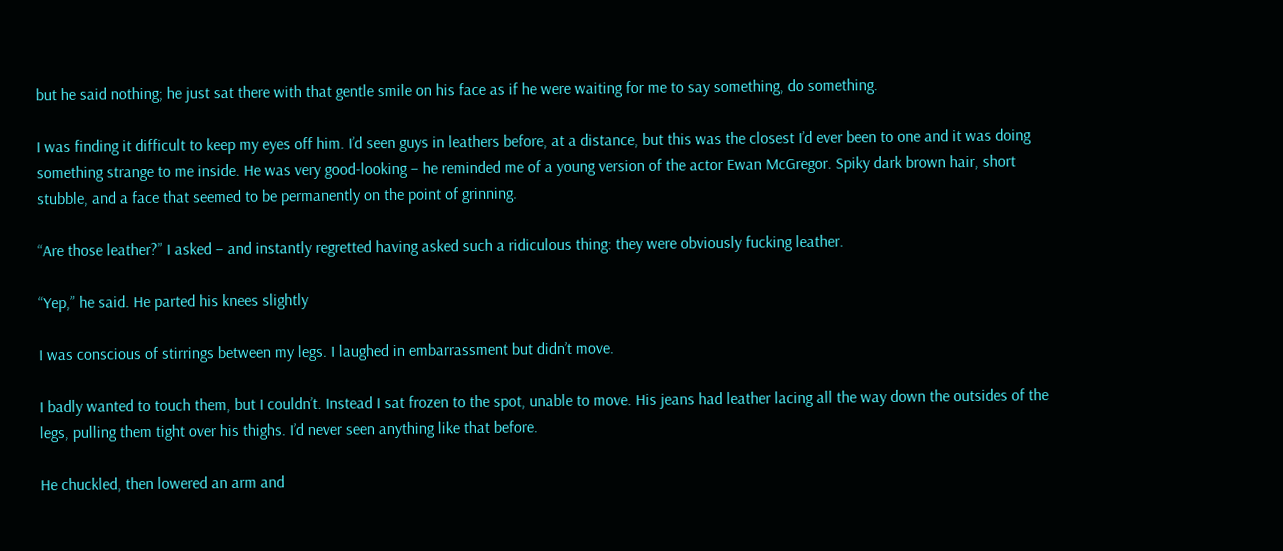but he said nothing; he just sat there with that gentle smile on his face as if he were waiting for me to say something, do something.

I was finding it difficult to keep my eyes off him. I’d seen guys in leathers before, at a distance, but this was the closest I’d ever been to one and it was doing something strange to me inside. He was very good-looking – he reminded me of a young version of the actor Ewan McGregor. Spiky dark brown hair, short stubble, and a face that seemed to be permanently on the point of grinning.

“Are those leather?” I asked – and instantly regretted having asked such a ridiculous thing: they were obviously fucking leather.

“Yep,” he said. He parted his knees slightly

I was conscious of stirrings between my legs. I laughed in embarrassment but didn’t move.

I badly wanted to touch them, but I couldn’t. Instead I sat frozen to the spot, unable to move. His jeans had leather lacing all the way down the outsides of the legs, pulling them tight over his thighs. I’d never seen anything like that before.

He chuckled, then lowered an arm and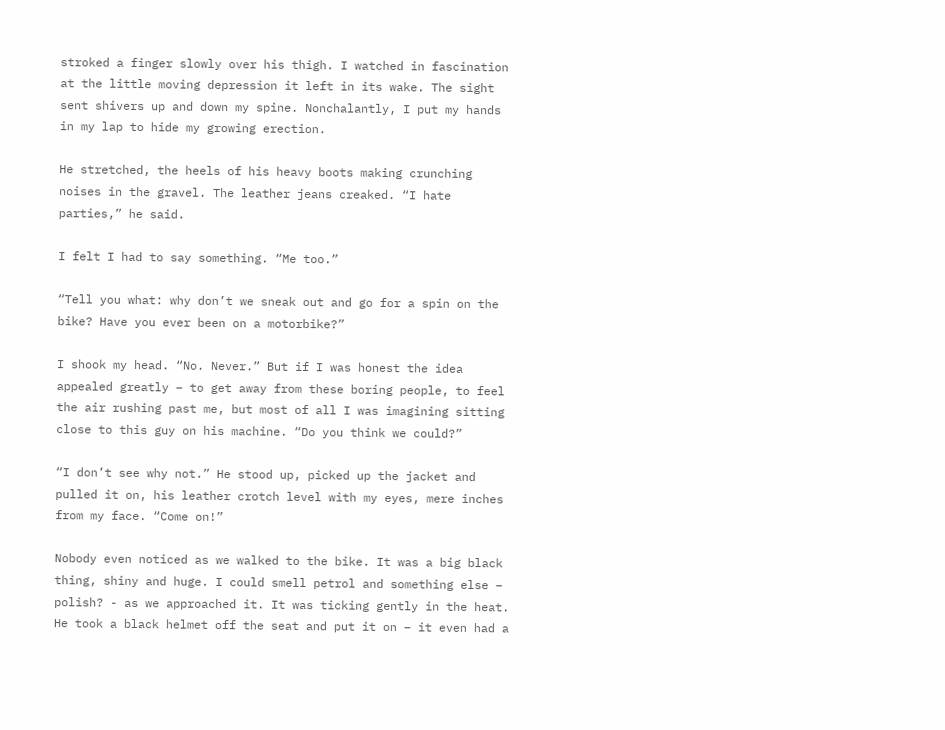stroked a finger slowly over his thigh. I watched in fascination at the little moving depression it left in its wake. The sight sent shivers up and down my spine. Nonchalantly, I put my hands in my lap to hide my growing erection.

He stretched, the heels of his heavy boots making crunching noises in the gravel. The leather jeans creaked. “I hate parties,” he said.

I felt I had to say something. “Me too.”

“Tell you what: why don’t we sneak out and go for a spin on the bike? Have you ever been on a motorbike?”

I shook my head. “No. Never.” But if I was honest the idea appealed greatly – to get away from these boring people, to feel the air rushing past me, but most of all I was imagining sitting close to this guy on his machine. “Do you think we could?”

“I don’t see why not.” He stood up, picked up the jacket and pulled it on, his leather crotch level with my eyes, mere inches from my face. “Come on!”

Nobody even noticed as we walked to the bike. It was a big black thing, shiny and huge. I could smell petrol and something else – polish? - as we approached it. It was ticking gently in the heat. He took a black helmet off the seat and put it on – it even had a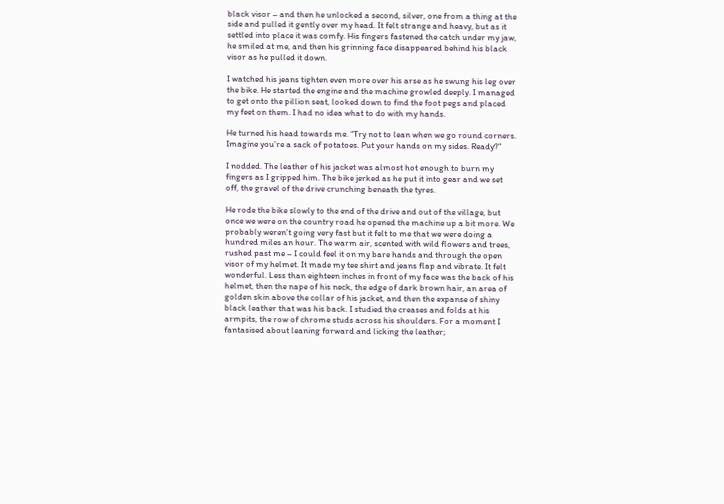black visor – and then he unlocked a second, silver, one from a thing at the side and pulled it gently over my head. It felt strange and heavy, but as it settled into place it was comfy. His fingers fastened the catch under my jaw, he smiled at me, and then his grinning face disappeared behind his black visor as he pulled it down.

I watched his jeans tighten even more over his arse as he swung his leg over the bike. He started the engine and the machine growled deeply. I managed to get onto the pillion seat, looked down to find the foot pegs and placed my feet on them. I had no idea what to do with my hands.

He turned his head towards me. “Try not to lean when we go round corners. Imagine you’re a sack of potatoes. Put your hands on my sides. Ready?”

I nodded. The leather of his jacket was almost hot enough to burn my fingers as I gripped him. The bike jerked as he put it into gear and we set off, the gravel of the drive crunching beneath the tyres.

He rode the bike slowly to the end of the drive and out of the village, but once we were on the country road he opened the machine up a bit more. We probably weren’t going very fast but it felt to me that we were doing a hundred miles an hour. The warm air, scented with wild flowers and trees, rushed past me – I could feel it on my bare hands and through the open visor of my helmet. It made my tee shirt and jeans flap and vibrate. It felt wonderful. Less than eighteen inches in front of my face was the back of his helmet, then the nape of his neck, the edge of dark brown hair, an area of golden skin above the collar of his jacket, and then the expanse of shiny black leather that was his back. I studied the creases and folds at his armpits, the row of chrome studs across his shoulders. For a moment I fantasised about leaning forward and licking the leather;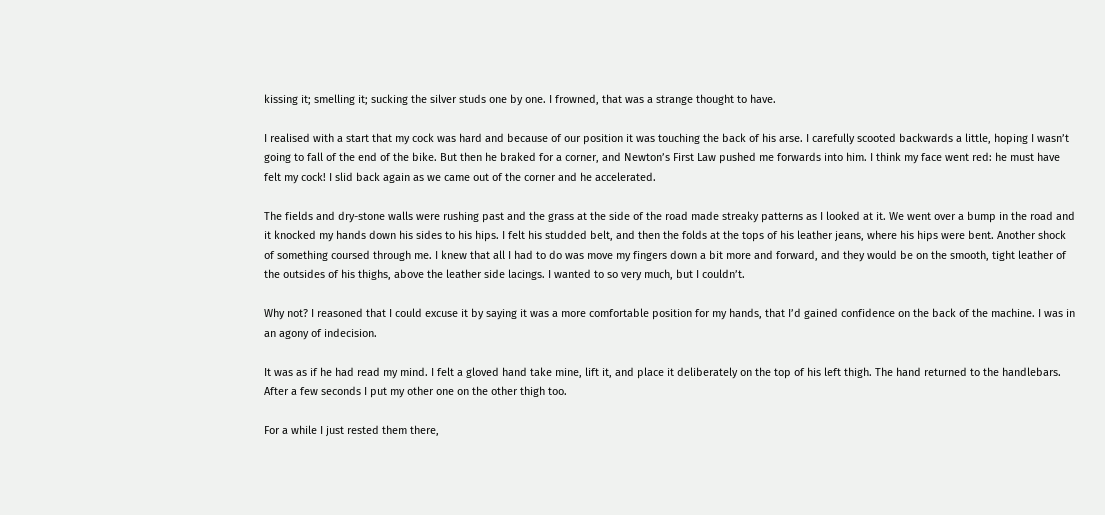kissing it; smelling it; sucking the silver studs one by one. I frowned, that was a strange thought to have.

I realised with a start that my cock was hard and because of our position it was touching the back of his arse. I carefully scooted backwards a little, hoping I wasn’t going to fall of the end of the bike. But then he braked for a corner, and Newton’s First Law pushed me forwards into him. I think my face went red: he must have felt my cock! I slid back again as we came out of the corner and he accelerated.

The fields and dry-stone walls were rushing past and the grass at the side of the road made streaky patterns as I looked at it. We went over a bump in the road and it knocked my hands down his sides to his hips. I felt his studded belt, and then the folds at the tops of his leather jeans, where his hips were bent. Another shock of something coursed through me. I knew that all I had to do was move my fingers down a bit more and forward, and they would be on the smooth, tight leather of the outsides of his thighs, above the leather side lacings. I wanted to so very much, but I couldn’t.

Why not? I reasoned that I could excuse it by saying it was a more comfortable position for my hands, that I’d gained confidence on the back of the machine. I was in an agony of indecision.

It was as if he had read my mind. I felt a gloved hand take mine, lift it, and place it deliberately on the top of his left thigh. The hand returned to the handlebars. After a few seconds I put my other one on the other thigh too.

For a while I just rested them there,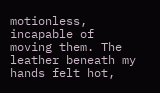motionless, incapable of moving them. The leather beneath my hands felt hot,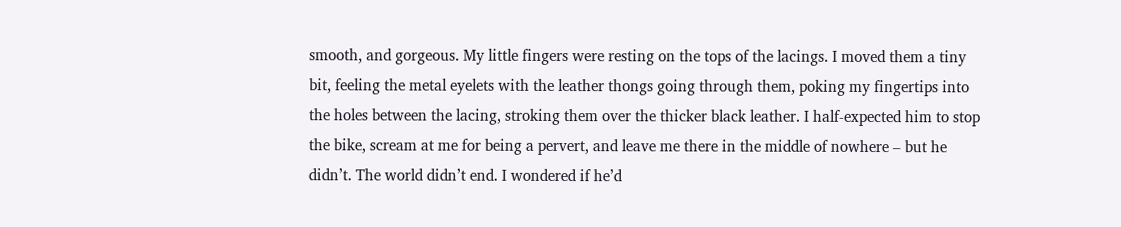smooth, and gorgeous. My little fingers were resting on the tops of the lacings. I moved them a tiny bit, feeling the metal eyelets with the leather thongs going through them, poking my fingertips into the holes between the lacing, stroking them over the thicker black leather. I half-expected him to stop the bike, scream at me for being a pervert, and leave me there in the middle of nowhere – but he didn’t. The world didn’t end. I wondered if he’d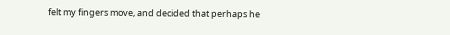felt my fingers move, and decided that perhaps he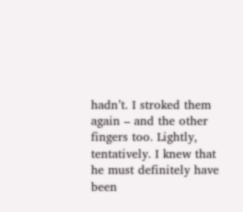hadn’t. I stroked them again – and the other fingers too. Lightly, tentatively. I knew that he must definitely have been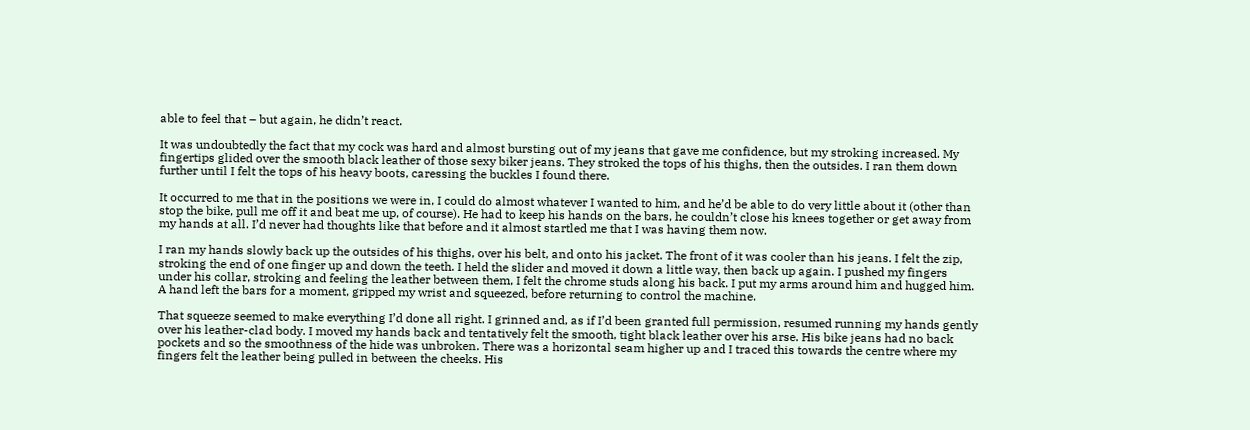able to feel that – but again, he didn’t react.

It was undoubtedly the fact that my cock was hard and almost bursting out of my jeans that gave me confidence, but my stroking increased. My fingertips glided over the smooth black leather of those sexy biker jeans. They stroked the tops of his thighs, then the outsides. I ran them down further until I felt the tops of his heavy boots, caressing the buckles I found there.

It occurred to me that in the positions we were in, I could do almost whatever I wanted to him, and he’d be able to do very little about it (other than stop the bike, pull me off it and beat me up, of course). He had to keep his hands on the bars, he couldn’t close his knees together or get away from my hands at all. I’d never had thoughts like that before and it almost startled me that I was having them now.

I ran my hands slowly back up the outsides of his thighs, over his belt, and onto his jacket. The front of it was cooler than his jeans. I felt the zip, stroking the end of one finger up and down the teeth. I held the slider and moved it down a little way, then back up again. I pushed my fingers under his collar, stroking and feeling the leather between them, I felt the chrome studs along his back. I put my arms around him and hugged him. A hand left the bars for a moment, gripped my wrist and squeezed, before returning to control the machine.

That squeeze seemed to make everything I’d done all right. I grinned and, as if I’d been granted full permission, resumed running my hands gently over his leather-clad body. I moved my hands back and tentatively felt the smooth, tight black leather over his arse. His bike jeans had no back pockets and so the smoothness of the hide was unbroken. There was a horizontal seam higher up and I traced this towards the centre where my fingers felt the leather being pulled in between the cheeks. His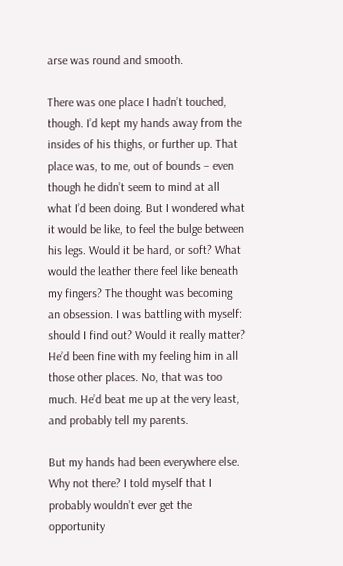arse was round and smooth.

There was one place I hadn’t touched, though. I’d kept my hands away from the insides of his thighs, or further up. That place was, to me, out of bounds – even though he didn’t seem to mind at all what I’d been doing. But I wondered what it would be like, to feel the bulge between his legs. Would it be hard, or soft? What would the leather there feel like beneath my fingers? The thought was becoming an obsession. I was battling with myself: should I find out? Would it really matter? He’d been fine with my feeling him in all those other places. No, that was too much. He’d beat me up at the very least, and probably tell my parents.

But my hands had been everywhere else. Why not there? I told myself that I probably wouldn’t ever get the opportunity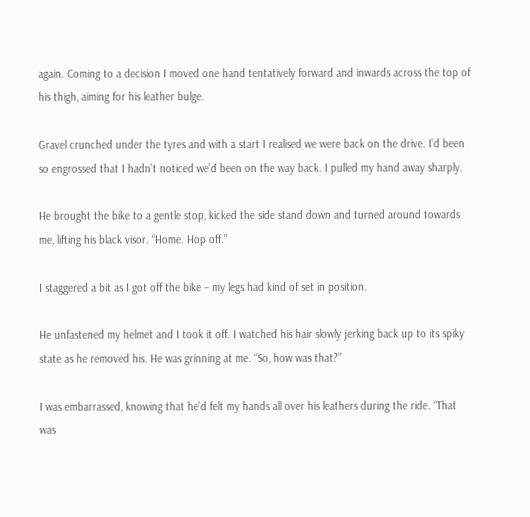again. Coming to a decision I moved one hand tentatively forward and inwards across the top of his thigh, aiming for his leather bulge.

Gravel crunched under the tyres and with a start I realised we were back on the drive. I’d been so engrossed that I hadn’t noticed we’d been on the way back. I pulled my hand away sharply.

He brought the bike to a gentle stop, kicked the side stand down and turned around towards me, lifting his black visor. “Home. Hop off.”

I staggered a bit as I got off the bike – my legs had kind of set in position.

He unfastened my helmet and I took it off. I watched his hair slowly jerking back up to its spiky state as he removed his. He was grinning at me. “So, how was that?”

I was embarrassed, knowing that he’d felt my hands all over his leathers during the ride. “That was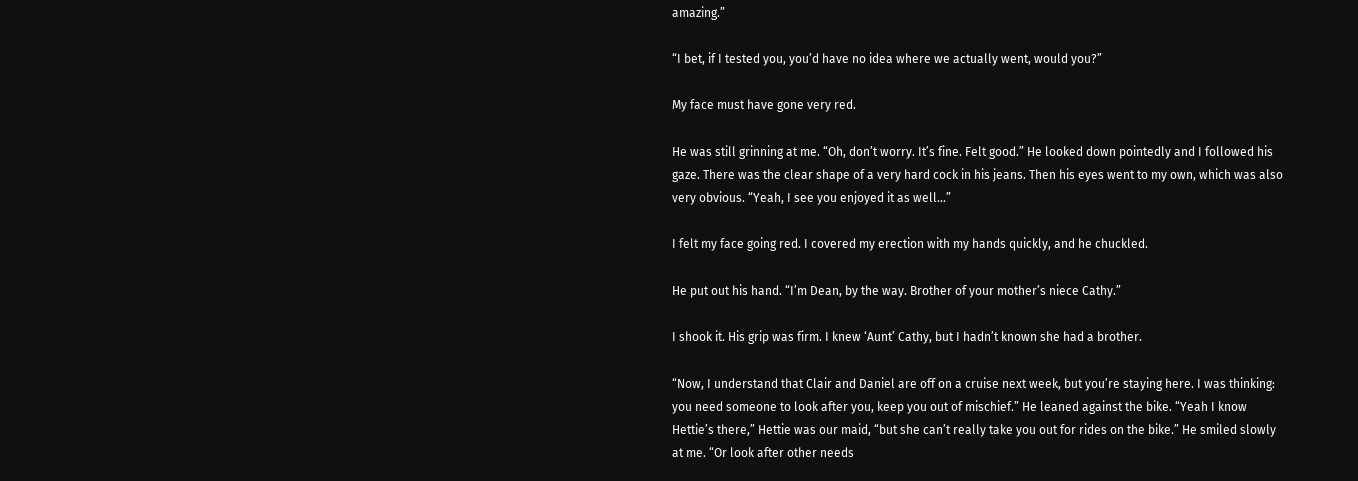amazing.”

“I bet, if I tested you, you’d have no idea where we actually went, would you?”

My face must have gone very red.

He was still grinning at me. “Oh, don’t worry. It’s fine. Felt good.” He looked down pointedly and I followed his gaze. There was the clear shape of a very hard cock in his jeans. Then his eyes went to my own, which was also very obvious. “Yeah, I see you enjoyed it as well...”

I felt my face going red. I covered my erection with my hands quickly, and he chuckled.

He put out his hand. “I’m Dean, by the way. Brother of your mother’s niece Cathy.”

I shook it. His grip was firm. I knew ‘Aunt’ Cathy, but I hadn’t known she had a brother.

“Now, I understand that Clair and Daniel are off on a cruise next week, but you’re staying here. I was thinking: you need someone to look after you, keep you out of mischief.” He leaned against the bike. “Yeah I know Hettie’s there,” Hettie was our maid, “but she can’t really take you out for rides on the bike.” He smiled slowly at me. “Or look after other needs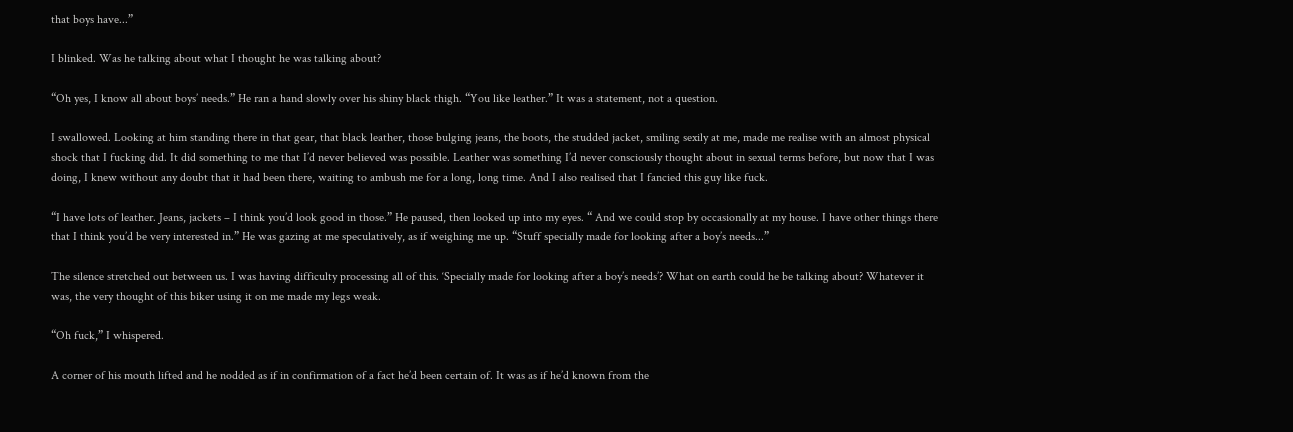that boys have...”

I blinked. Was he talking about what I thought he was talking about?

“Oh yes, I know all about boys’ needs.” He ran a hand slowly over his shiny black thigh. “You like leather.” It was a statement, not a question.

I swallowed. Looking at him standing there in that gear, that black leather, those bulging jeans, the boots, the studded jacket, smiling sexily at me, made me realise with an almost physical shock that I fucking did. It did something to me that I’d never believed was possible. Leather was something I’d never consciously thought about in sexual terms before, but now that I was doing, I knew without any doubt that it had been there, waiting to ambush me for a long, long time. And I also realised that I fancied this guy like fuck.

“I have lots of leather. Jeans, jackets – I think you’d look good in those.” He paused, then looked up into my eyes. “ And we could stop by occasionally at my house. I have other things there that I think you’d be very interested in.” He was gazing at me speculatively, as if weighing me up. “Stuff specially made for looking after a boy’s needs...”

The silence stretched out between us. I was having difficulty processing all of this. ‘Specially made for looking after a boy’s needs’? What on earth could he be talking about? Whatever it was, the very thought of this biker using it on me made my legs weak.

“Oh fuck,” I whispered.

A corner of his mouth lifted and he nodded as if in confirmation of a fact he’d been certain of. It was as if he’d known from the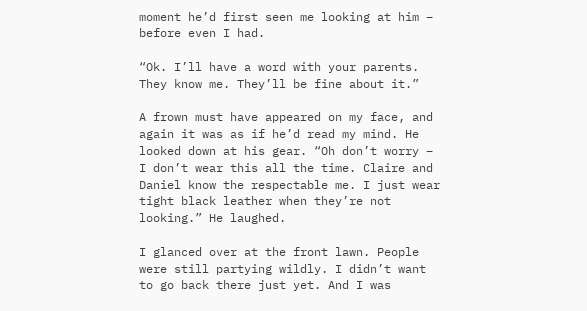moment he’d first seen me looking at him – before even I had.

“Ok. I’ll have a word with your parents. They know me. They’ll be fine about it.”

A frown must have appeared on my face, and again it was as if he’d read my mind. He looked down at his gear. “Oh don’t worry – I don’t wear this all the time. Claire and Daniel know the respectable me. I just wear tight black leather when they’re not looking.” He laughed.

I glanced over at the front lawn. People were still partying wildly. I didn’t want to go back there just yet. And I was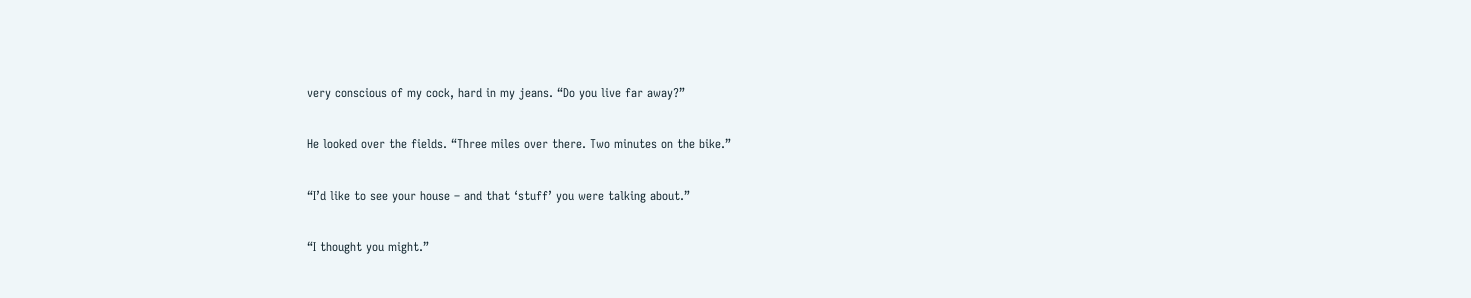very conscious of my cock, hard in my jeans. “Do you live far away?”

He looked over the fields. “Three miles over there. Two minutes on the bike.”

“I’d like to see your house – and that ‘stuff’ you were talking about.”

“I thought you might.”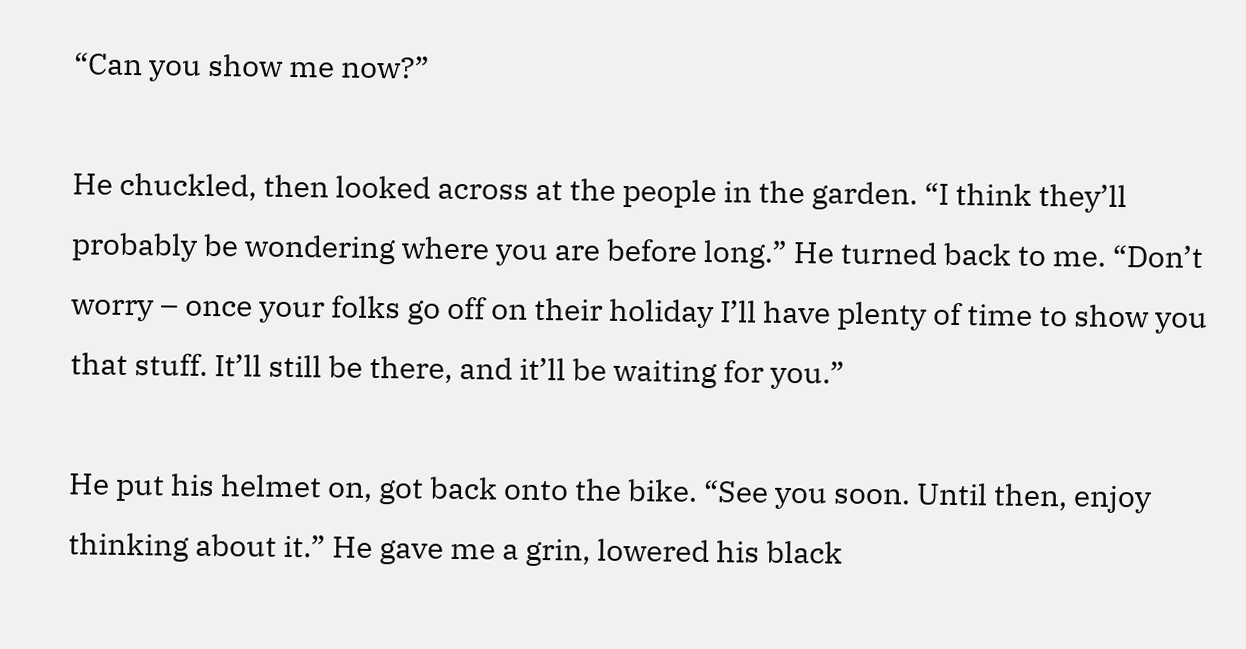“Can you show me now?”

He chuckled, then looked across at the people in the garden. “I think they’ll probably be wondering where you are before long.” He turned back to me. “Don’t worry – once your folks go off on their holiday I’ll have plenty of time to show you that stuff. It’ll still be there, and it’ll be waiting for you.”

He put his helmet on, got back onto the bike. “See you soon. Until then, enjoy thinking about it.” He gave me a grin, lowered his black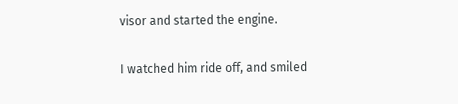visor and started the engine.

I watched him ride off, and smiled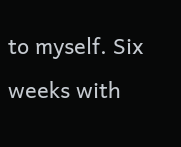to myself. Six weeks with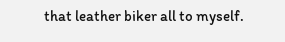that leather biker all to myself.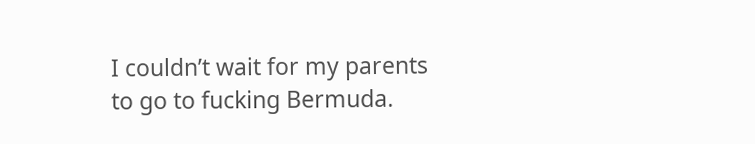I couldn’t wait for my parents to go to fucking Bermuda.